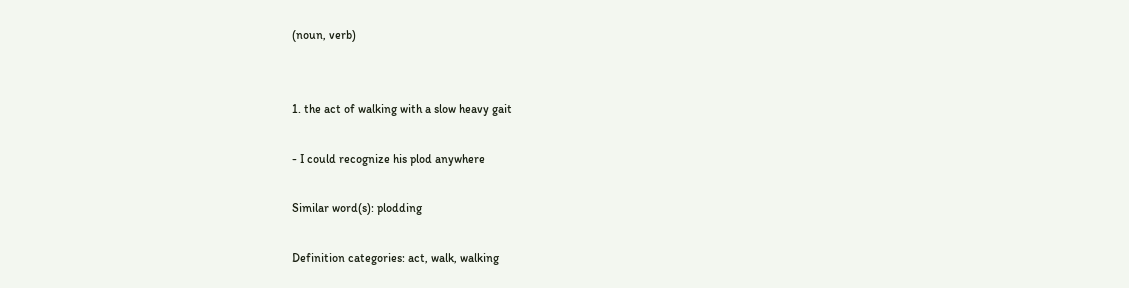(noun, verb)


1. the act of walking with a slow heavy gait

- I could recognize his plod anywhere

Similar word(s): plodding

Definition categories: act, walk, walking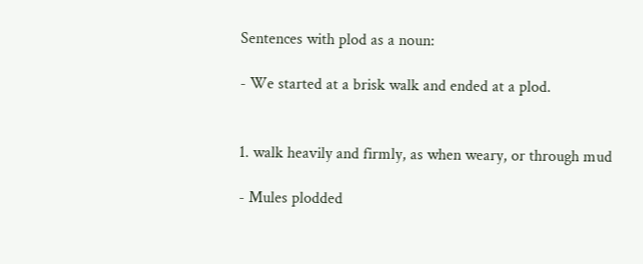Sentences with plod as a noun:

- We started at a brisk walk and ended at a plod.


1. walk heavily and firmly, as when weary, or through mud

- Mules plodded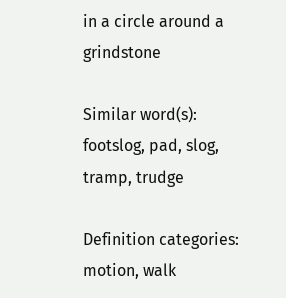in a circle around a grindstone

Similar word(s): footslog, pad, slog, tramp, trudge

Definition categories: motion, walk